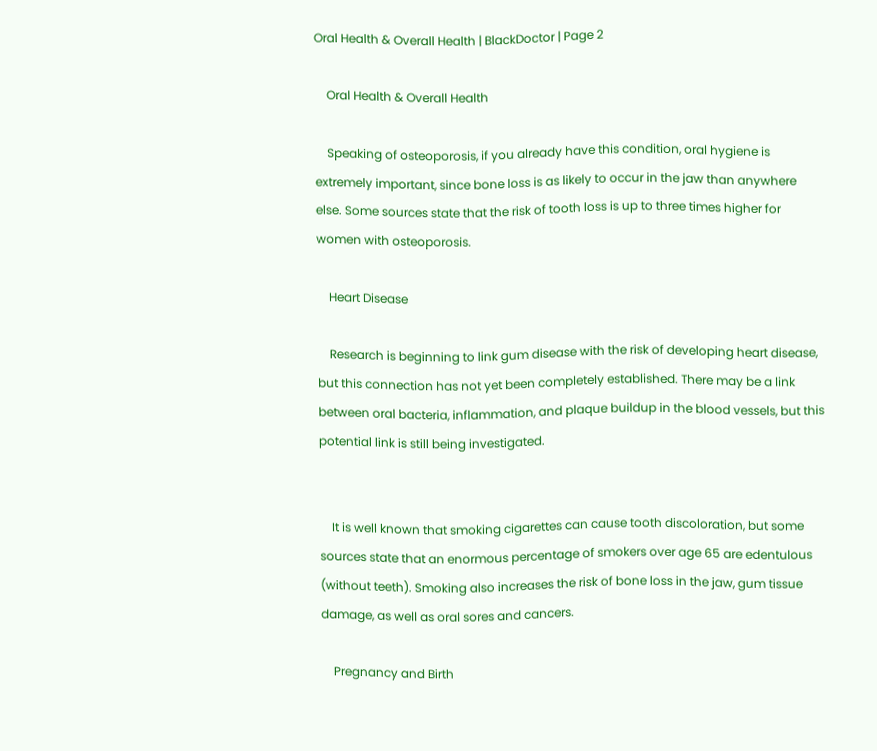Oral Health & Overall Health | BlackDoctor | Page 2

    Oral Health & Overall Health

    Speaking of osteoporosis, if you already have this condition, oral hygiene is extremely important, since bone loss is as likely to occur in the jaw than anywhere else. Some sources state that the risk of tooth loss is up to three times higher for women with osteoporosis.

    Heart Disease

    Research is beginning to link gum disease with the risk of developing heart disease, but this connection has not yet been completely established. There may be a link between oral bacteria, inflammation, and plaque buildup in the blood vessels, but this potential link is still being investigated.


    It is well known that smoking cigarettes can cause tooth discoloration, but some sources state that an enormous percentage of smokers over age 65 are edentulous (without teeth). Smoking also increases the risk of bone loss in the jaw, gum tissue damage, as well as oral sores and cancers.

    Pregnancy and Birth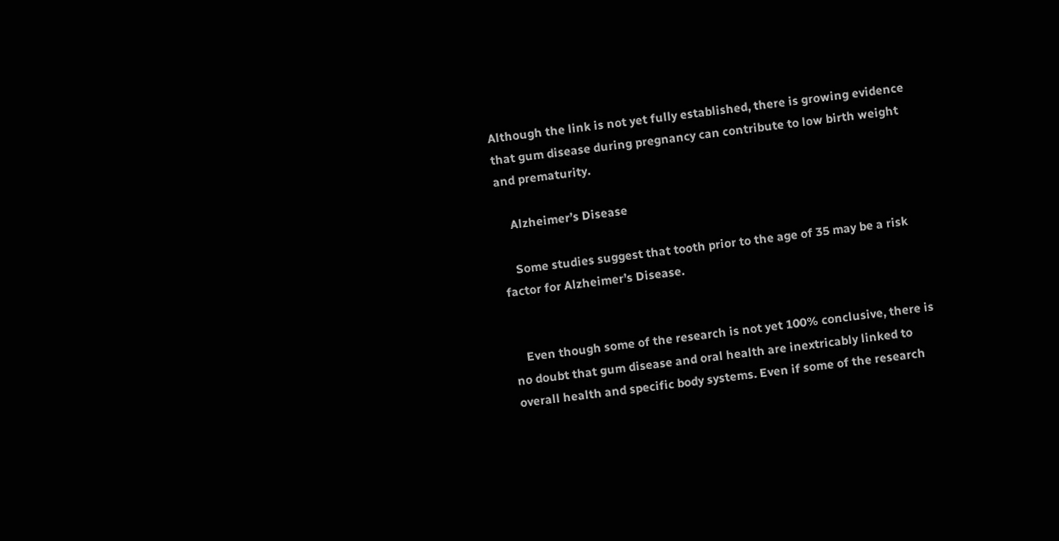Although the link is not yet fully established, there is growing evidence that gum disease during pregnancy can contribute to low birth weight and prematurity.

    Alzheimer’s Disease

    Some studies suggest that tooth prior to the age of 35 may be a risk factor for Alzheimer’s Disease.


    Even though some of the research is not yet 100% conclusive, there is no doubt that gum disease and oral health are inextricably linked to overall health and specific body systems. Even if some of the research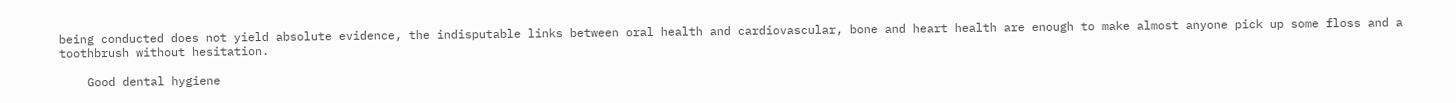being conducted does not yield absolute evidence, the indisputable links between oral health and cardiovascular, bone and heart health are enough to make almost anyone pick up some floss and a toothbrush without hesitation.

    Good dental hygiene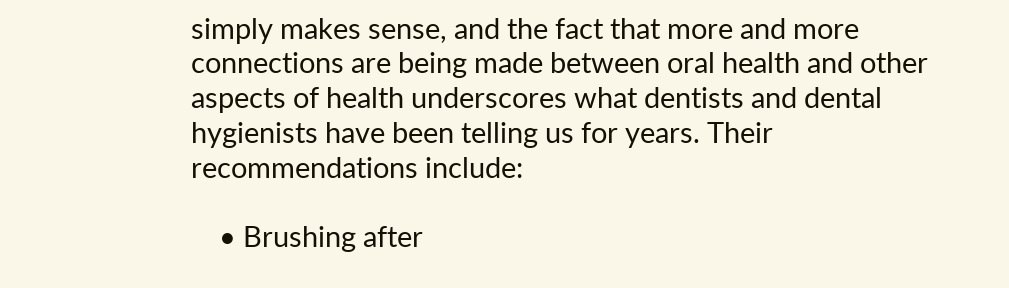simply makes sense, and the fact that more and more connections are being made between oral health and other aspects of health underscores what dentists and dental hygienists have been telling us for years. Their recommendations include:

    • Brushing after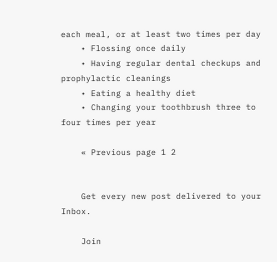each meal, or at least two times per day
    • Flossing once daily
    • Having regular dental checkups and prophylactic cleanings
    • Eating a healthy diet
    • Changing your toothbrush three to four times per year

    « Previous page 1 2


    Get every new post delivered to your Inbox.

    Join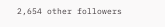2,654 other followers